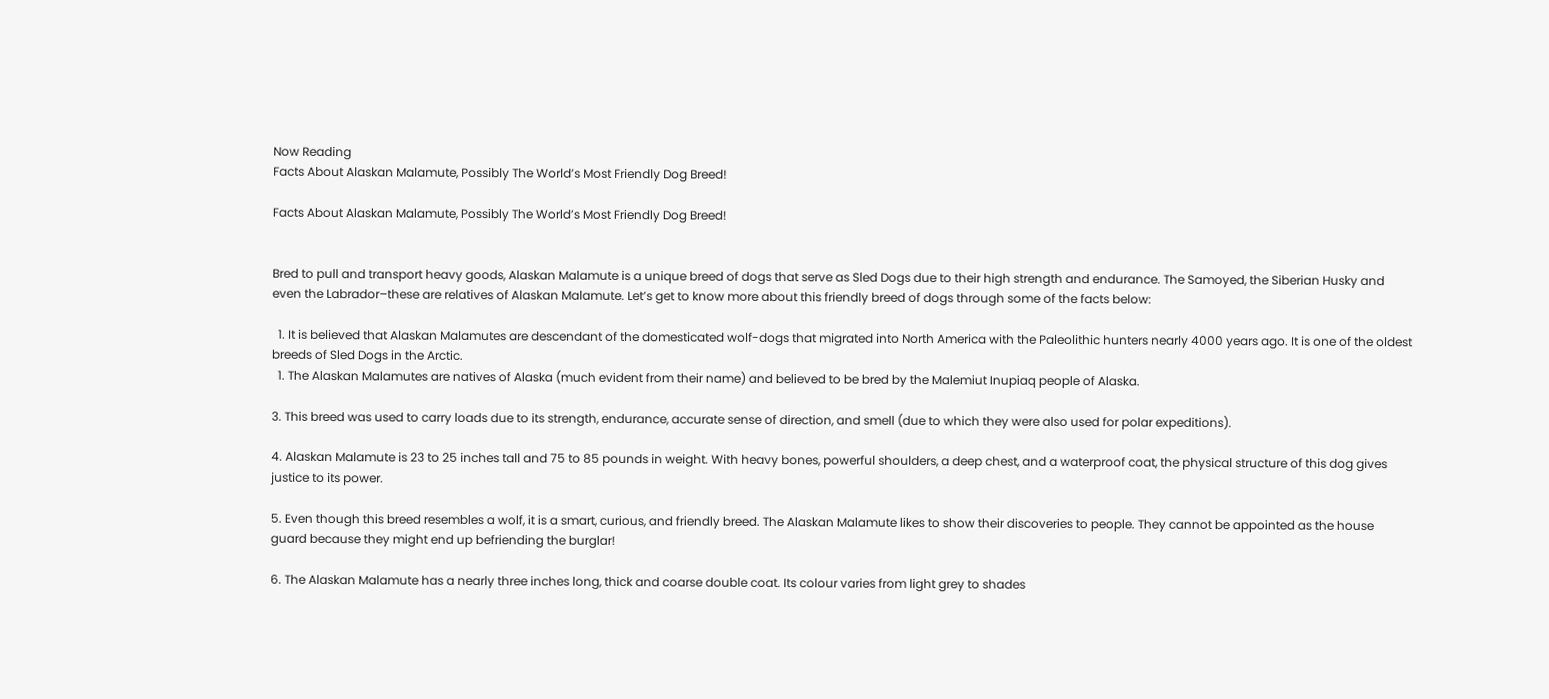Now Reading
Facts About Alaskan Malamute, Possibly The World’s Most Friendly Dog Breed!

Facts About Alaskan Malamute, Possibly The World’s Most Friendly Dog Breed!


Bred to pull and transport heavy goods, Alaskan Malamute is a unique breed of dogs that serve as Sled Dogs due to their high strength and endurance. The Samoyed, the Siberian Husky and even the Labrador–these are relatives of Alaskan Malamute. Let’s get to know more about this friendly breed of dogs through some of the facts below:

  1. It is believed that Alaskan Malamutes are descendant of the domesticated wolf-dogs that migrated into North America with the Paleolithic hunters nearly 4000 years ago. It is one of the oldest breeds of Sled Dogs in the Arctic.
  1. The Alaskan Malamutes are natives of Alaska (much evident from their name) and believed to be bred by the Malemiut Inupiaq people of Alaska.

3. This breed was used to carry loads due to its strength, endurance, accurate sense of direction, and smell (due to which they were also used for polar expeditions).

4. Alaskan Malamute is 23 to 25 inches tall and 75 to 85 pounds in weight. With heavy bones, powerful shoulders, a deep chest, and a waterproof coat, the physical structure of this dog gives justice to its power.

5. Even though this breed resembles a wolf, it is a smart, curious, and friendly breed. The Alaskan Malamute likes to show their discoveries to people. They cannot be appointed as the house guard because they might end up befriending the burglar!

6. The Alaskan Malamute has a nearly three inches long, thick and coarse double coat. Its colour varies from light grey to shades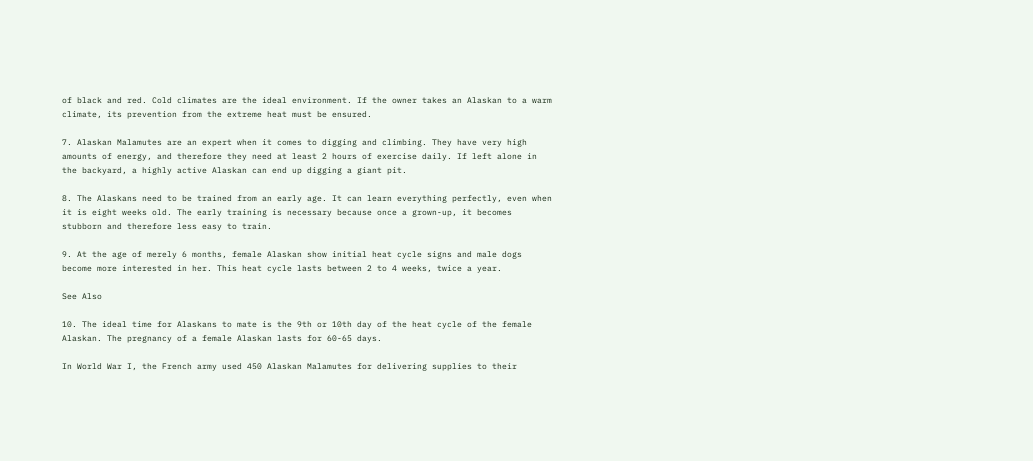of black and red. Cold climates are the ideal environment. If the owner takes an Alaskan to a warm climate, its prevention from the extreme heat must be ensured.

7. Alaskan Malamutes are an expert when it comes to digging and climbing. They have very high amounts of energy, and therefore they need at least 2 hours of exercise daily. If left alone in the backyard, a highly active Alaskan can end up digging a giant pit.

8. The Alaskans need to be trained from an early age. It can learn everything perfectly, even when it is eight weeks old. The early training is necessary because once a grown-up, it becomes stubborn and therefore less easy to train.

9. At the age of merely 6 months, female Alaskan show initial heat cycle signs and male dogs become more interested in her. This heat cycle lasts between 2 to 4 weeks, twice a year.

See Also

10. The ideal time for Alaskans to mate is the 9th or 10th day of the heat cycle of the female Alaskan. The pregnancy of a female Alaskan lasts for 60-65 days.

In World War I, the French army used 450 Alaskan Malamutes for delivering supplies to their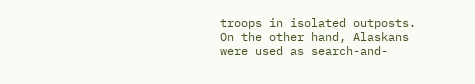troops in isolated outposts. On the other hand, Alaskans were used as search-and-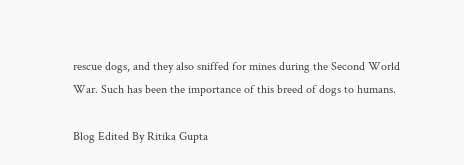rescue dogs, and they also sniffed for mines during the Second World War. Such has been the importance of this breed of dogs to humans.

Blog Edited By Ritika Gupta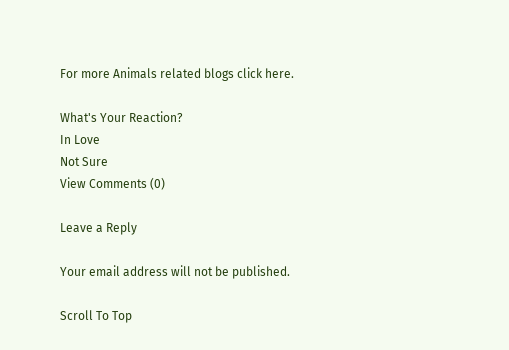For more Animals related blogs click here.

What's Your Reaction?
In Love
Not Sure
View Comments (0)

Leave a Reply

Your email address will not be published.

Scroll To Top